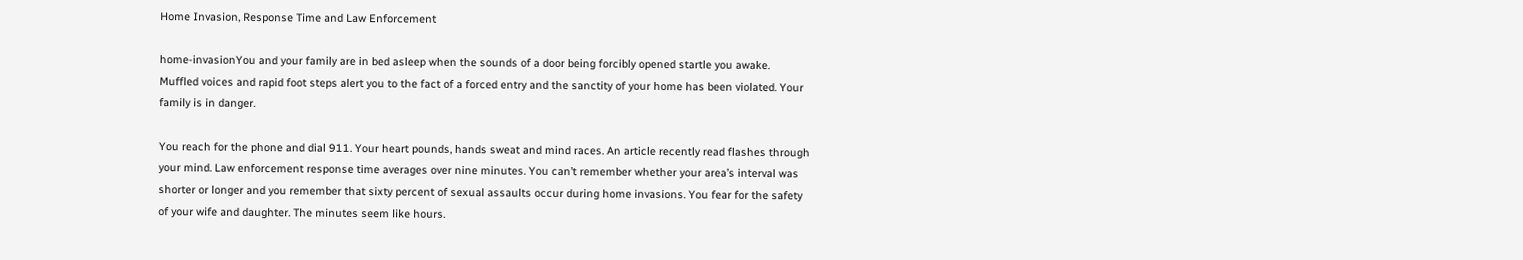Home Invasion, Response Time and Law Enforcement

home-invasionYou and your family are in bed asleep when the sounds of a door being forcibly opened startle you awake. Muffled voices and rapid foot steps alert you to the fact of a forced entry and the sanctity of your home has been violated. Your family is in danger.

You reach for the phone and dial 911. Your heart pounds, hands sweat and mind races. An article recently read flashes through your mind. Law enforcement response time averages over nine minutes. You can’t remember whether your area’s interval was shorter or longer and you remember that sixty percent of sexual assaults occur during home invasions. You fear for the safety of your wife and daughter. The minutes seem like hours.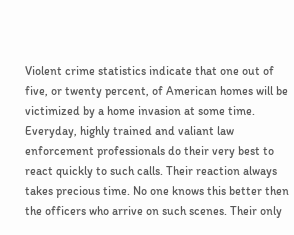Violent crime statistics indicate that one out of five, or twenty percent, of American homes will be victimized by a home invasion at some time. Everyday, highly trained and valiant law enforcement professionals do their very best to react quickly to such calls. Their reaction always takes precious time. No one knows this better then the officers who arrive on such scenes. Their only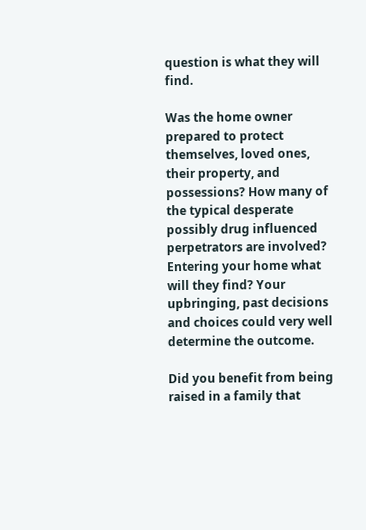question is what they will find.

Was the home owner prepared to protect themselves, loved ones, their property, and possessions? How many of the typical desperate possibly drug influenced perpetrators are involved? Entering your home what will they find? Your upbringing, past decisions and choices could very well determine the outcome.

Did you benefit from being raised in a family that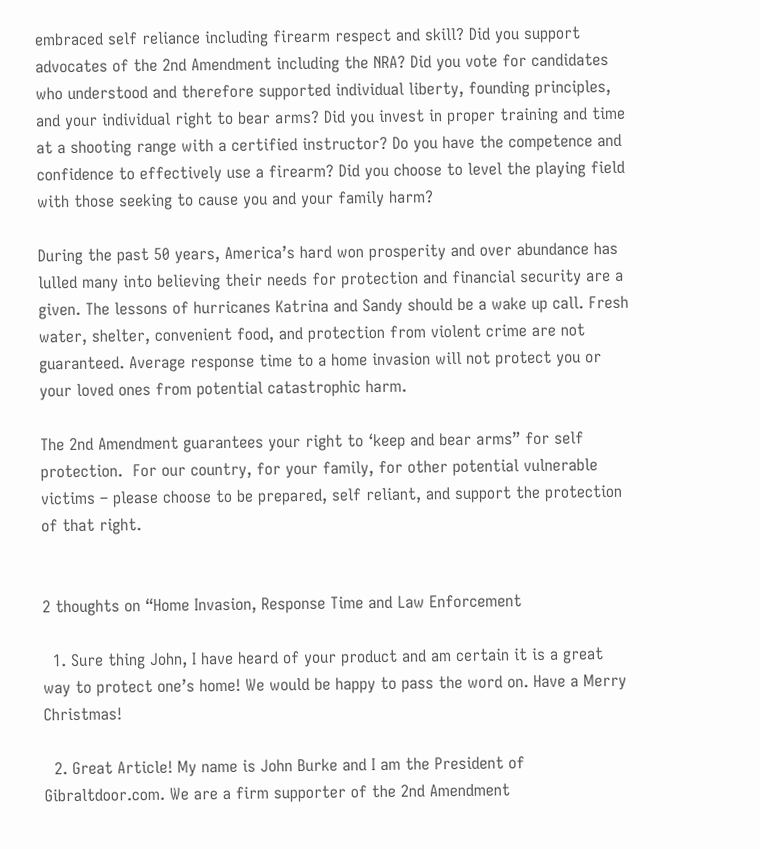embraced self reliance including firearm respect and skill? Did you support advocates of the 2nd Amendment including the NRA? Did you vote for candidates who understood and therefore supported individual liberty, founding principles, and your individual right to bear arms? Did you invest in proper training and time at a shooting range with a certified instructor? Do you have the competence and confidence to effectively use a firearm? Did you choose to level the playing field with those seeking to cause you and your family harm?

During the past 50 years, America’s hard won prosperity and over abundance has lulled many into believing their needs for protection and financial security are a given. The lessons of hurricanes Katrina and Sandy should be a wake up call. Fresh water, shelter, convenient food, and protection from violent crime are not guaranteed. Average response time to a home invasion will not protect you or your loved ones from potential catastrophic harm.

The 2nd Amendment guarantees your right to ‘keep and bear arms” for self protection.  For our country, for your family, for other potential vulnerable victims – please choose to be prepared, self reliant, and support the protection of that right.


2 thoughts on “Home Invasion, Response Time and Law Enforcement

  1. Sure thing John, I have heard of your product and am certain it is a great way to protect one’s home! We would be happy to pass the word on. Have a Merry Christmas!

  2. Great Article! My name is John Burke and I am the President of Gibraltdoor.com. We are a firm supporter of the 2nd Amendment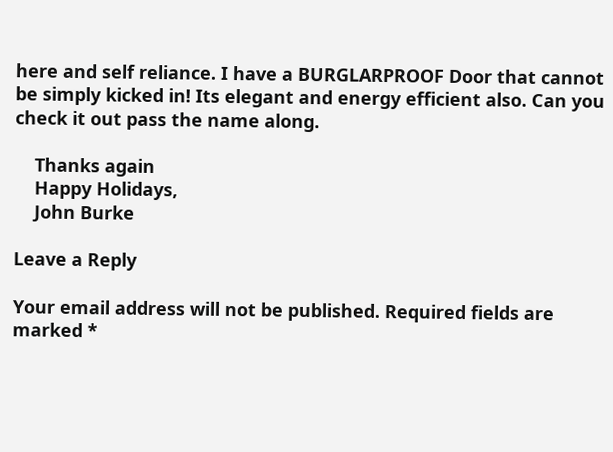here and self reliance. I have a BURGLARPROOF Door that cannot be simply kicked in! Its elegant and energy efficient also. Can you check it out pass the name along.

    Thanks again
    Happy Holidays,
    John Burke

Leave a Reply

Your email address will not be published. Required fields are marked *